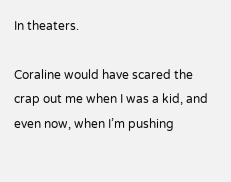In theaters.

Coraline would have scared the crap out me when I was a kid, and even now, when I’m pushing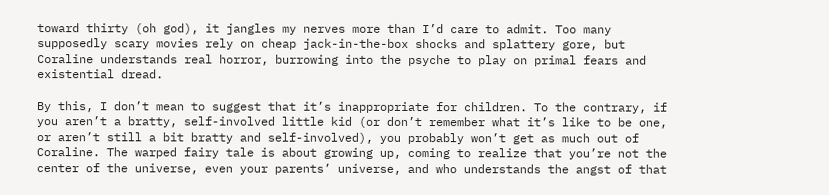toward thirty (oh god), it jangles my nerves more than I’d care to admit. Too many supposedly scary movies rely on cheap jack-in-the-box shocks and splattery gore, but Coraline understands real horror, burrowing into the psyche to play on primal fears and existential dread.

By this, I don’t mean to suggest that it’s inappropriate for children. To the contrary, if you aren’t a bratty, self-involved little kid (or don’t remember what it’s like to be one, or aren’t still a bit bratty and self-involved), you probably won’t get as much out of Coraline. The warped fairy tale is about growing up, coming to realize that you’re not the center of the universe, even your parents’ universe, and who understands the angst of that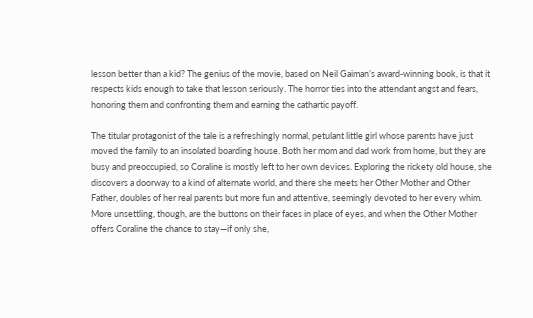lesson better than a kid? The genius of the movie, based on Neil Gaiman’s award-winning book, is that it respects kids enough to take that lesson seriously. The horror ties into the attendant angst and fears, honoring them and confronting them and earning the cathartic payoff.

The titular protagonist of the tale is a refreshingly normal, petulant little girl whose parents have just moved the family to an insolated boarding house. Both her mom and dad work from home, but they are busy and preoccupied, so Coraline is mostly left to her own devices. Exploring the rickety old house, she discovers a doorway to a kind of alternate world, and there she meets her Other Mother and Other Father, doubles of her real parents but more fun and attentive, seemingly devoted to her every whim. More unsettling, though, are the buttons on their faces in place of eyes, and when the Other Mother offers Coraline the chance to stay—if only she,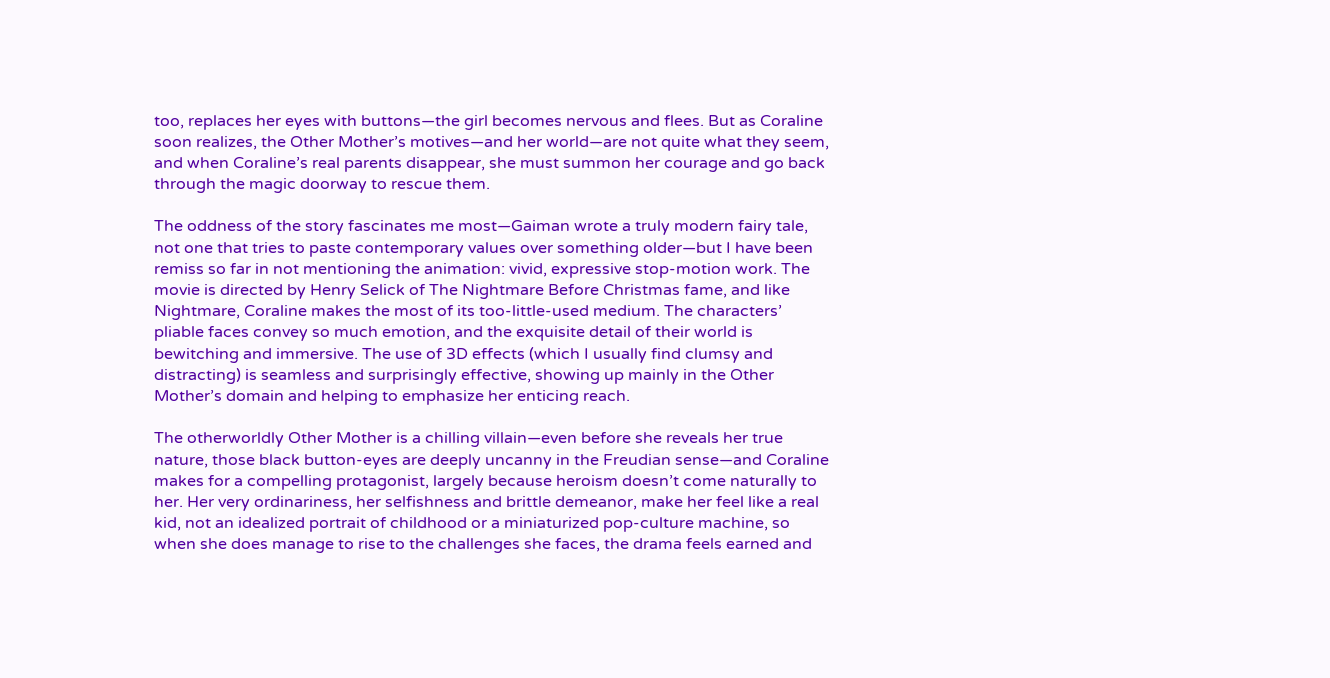too, replaces her eyes with buttons—the girl becomes nervous and flees. But as Coraline soon realizes, the Other Mother’s motives—and her world—are not quite what they seem, and when Coraline’s real parents disappear, she must summon her courage and go back through the magic doorway to rescue them.

The oddness of the story fascinates me most—Gaiman wrote a truly modern fairy tale, not one that tries to paste contemporary values over something older—but I have been remiss so far in not mentioning the animation: vivid, expressive stop-motion work. The movie is directed by Henry Selick of The Nightmare Before Christmas fame, and like Nightmare, Coraline makes the most of its too-little-used medium. The characters’ pliable faces convey so much emotion, and the exquisite detail of their world is bewitching and immersive. The use of 3D effects (which I usually find clumsy and distracting) is seamless and surprisingly effective, showing up mainly in the Other Mother’s domain and helping to emphasize her enticing reach.

The otherworldly Other Mother is a chilling villain—even before she reveals her true nature, those black button-eyes are deeply uncanny in the Freudian sense—and Coraline makes for a compelling protagonist, largely because heroism doesn’t come naturally to her. Her very ordinariness, her selfishness and brittle demeanor, make her feel like a real kid, not an idealized portrait of childhood or a miniaturized pop-culture machine, so when she does manage to rise to the challenges she faces, the drama feels earned and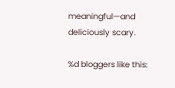meaningful—and deliciously scary.

%d bloggers like this: